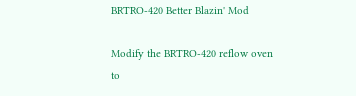BRTRO-420 Better Blazin' Mod

Modify the BRTRO-420 reflow oven to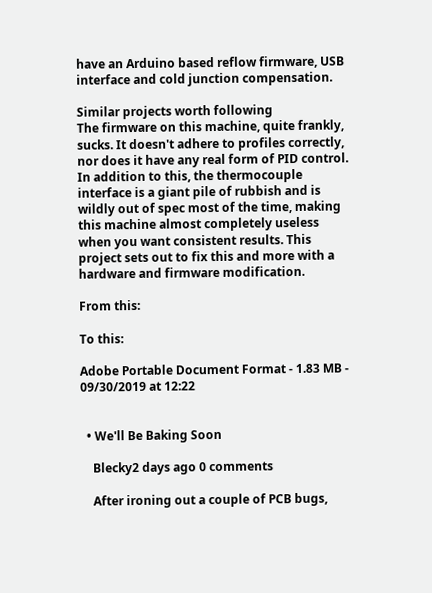have an Arduino based reflow firmware, USB interface and cold junction compensation.

Similar projects worth following
The firmware on this machine, quite frankly, sucks. It doesn't adhere to profiles correctly, nor does it have any real form of PID control. In addition to this, the thermocouple interface is a giant pile of rubbish and is wildly out of spec most of the time, making this machine almost completely useless when you want consistent results. This project sets out to fix this and more with a hardware and firmware modification.

From this:

To this:

Adobe Portable Document Format - 1.83 MB - 09/30/2019 at 12:22


  • We'll Be Baking Soon

    Blecky2 days ago 0 comments

    After ironing out a couple of PCB bugs,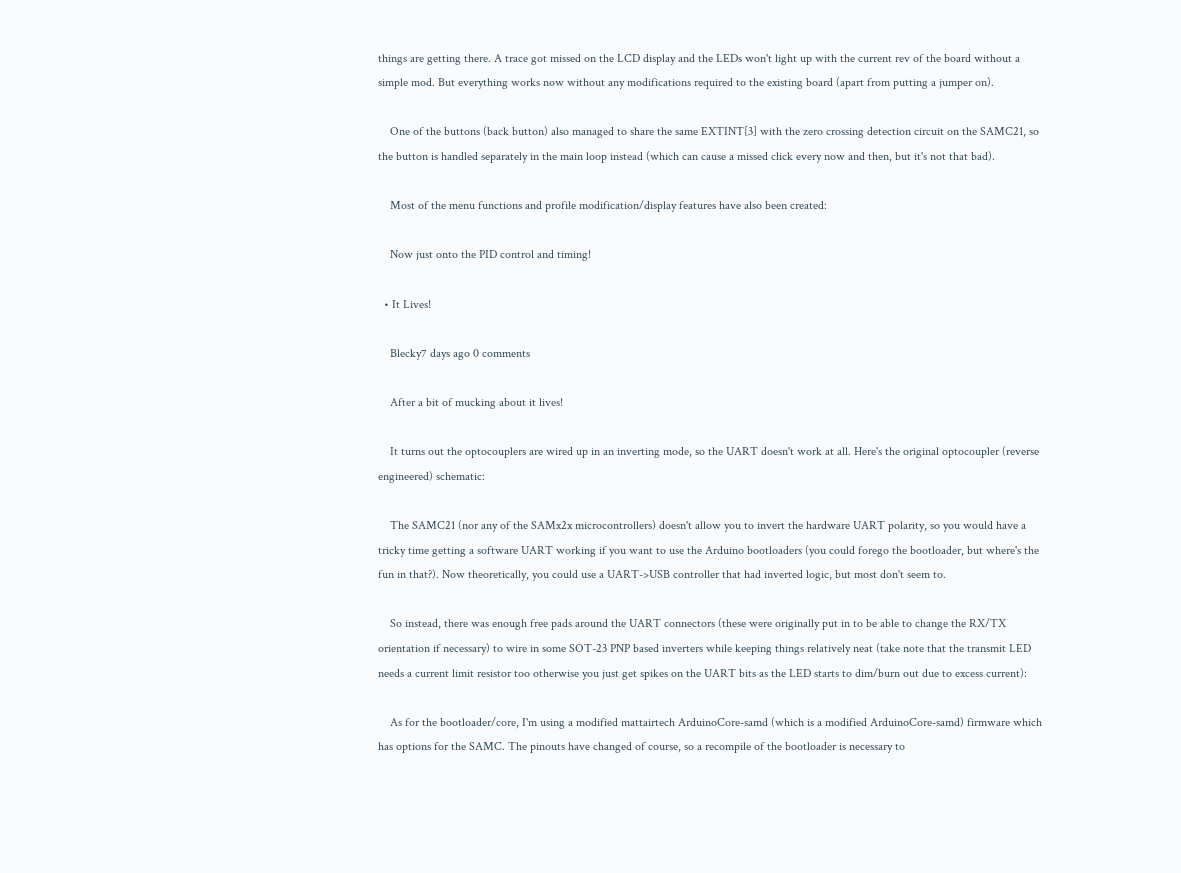things are getting there. A trace got missed on the LCD display and the LEDs won't light up with the current rev of the board without a simple mod. But everything works now without any modifications required to the existing board (apart from putting a jumper on).

    One of the buttons (back button) also managed to share the same EXTINT[3] with the zero crossing detection circuit on the SAMC21, so the button is handled separately in the main loop instead (which can cause a missed click every now and then, but it's not that bad).

    Most of the menu functions and profile modification/display features have also been created:

    Now just onto the PID control and timing!

  • It Lives!

    Blecky7 days ago 0 comments

    After a bit of mucking about it lives!

    It turns out the optocouplers are wired up in an inverting mode, so the UART doesn't work at all. Here's the original optocoupler (reverse engineered) schematic:

    The SAMC21 (nor any of the SAMx2x microcontrollers) doesn't allow you to invert the hardware UART polarity, so you would have a tricky time getting a software UART working if you want to use the Arduino bootloaders (you could forego the bootloader, but where's the fun in that?). Now theoretically, you could use a UART->USB controller that had inverted logic, but most don't seem to.

    So instead, there was enough free pads around the UART connectors (these were originally put in to be able to change the RX/TX orientation if necessary) to wire in some SOT-23 PNP based inverters while keeping things relatively neat (take note that the transmit LED needs a current limit resistor too otherwise you just get spikes on the UART bits as the LED starts to dim/burn out due to excess current):

    As for the bootloader/core, I'm using a modified mattairtech ArduinoCore-samd (which is a modified ArduinoCore-samd) firmware which has options for the SAMC. The pinouts have changed of course, so a recompile of the bootloader is necessary to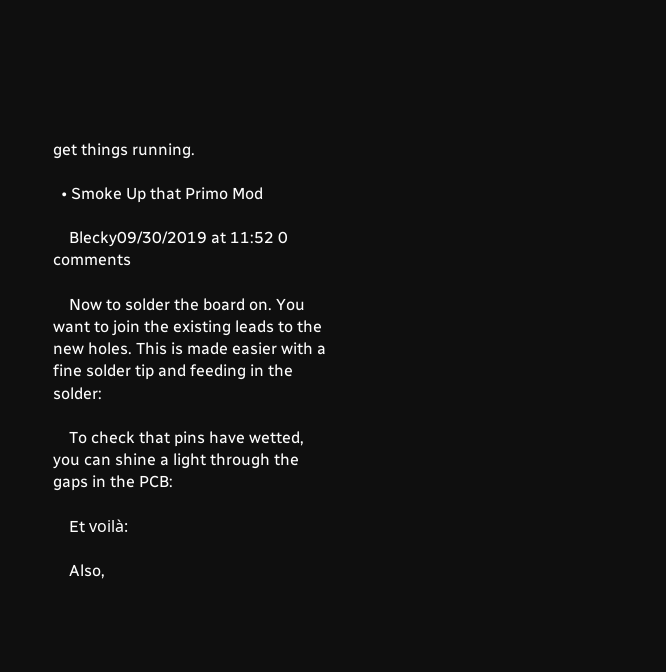get things running.

  • Smoke Up that Primo Mod

    Blecky09/30/2019 at 11:52 0 comments

    Now to solder the board on. You want to join the existing leads to the new holes. This is made easier with a fine solder tip and feeding in the solder:

    To check that pins have wetted, you can shine a light through the gaps in the PCB:

    Et voilà:

    Also,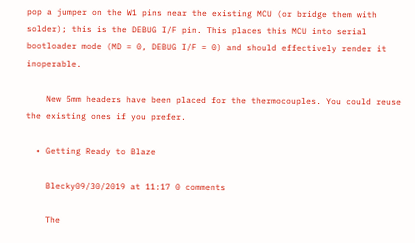pop a jumper on the W1 pins near the existing MCU (or bridge them with solder); this is the DEBUG I/F pin. This places this MCU into serial bootloader mode (MD = 0, DEBUG I/F = 0) and should effectively render it inoperable.

    New 5mm headers have been placed for the thermocouples. You could reuse the existing ones if you prefer.

  • Getting Ready to Blaze

    Blecky09/30/2019 at 11:17 0 comments

    The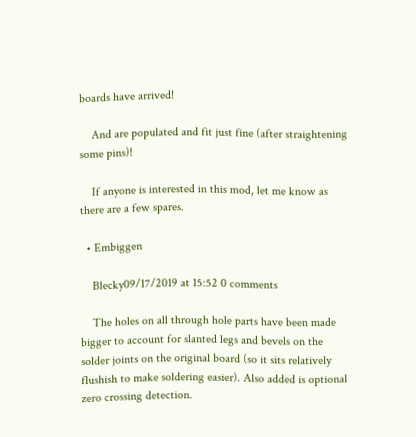boards have arrived!

    And are populated and fit just fine (after straightening some pins)!

    If anyone is interested in this mod, let me know as there are a few spares.

  • Embiggen

    Blecky09/17/2019 at 15:52 0 comments

    The holes on all through hole parts have been made bigger to account for slanted legs and bevels on the solder joints on the original board (so it sits relatively flushish to make soldering easier). Also added is optional zero crossing detection.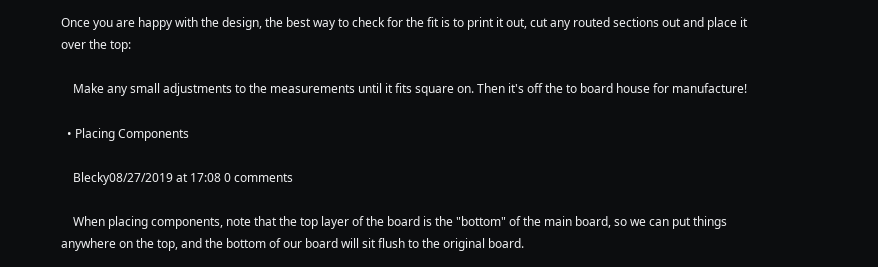Once you are happy with the design, the best way to check for the fit is to print it out, cut any routed sections out and place it over the top:

    Make any small adjustments to the measurements until it fits square on. Then it's off the to board house for manufacture!

  • Placing Components

    Blecky08/27/2019 at 17:08 0 comments

    When placing components, note that the top layer of the board is the "bottom" of the main board, so we can put things anywhere on the top, and the bottom of our board will sit flush to the original board.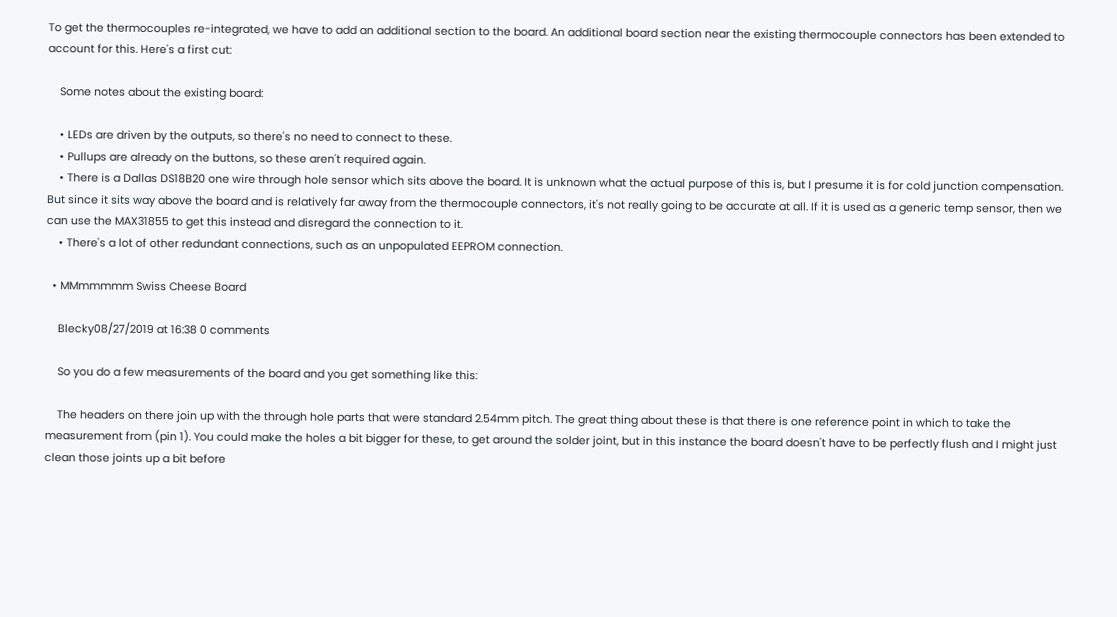To get the thermocouples re-integrated, we have to add an additional section to the board. An additional board section near the existing thermocouple connectors has been extended to account for this. Here's a first cut:

    Some notes about the existing board:

    • LEDs are driven by the outputs, so there's no need to connect to these.
    • Pullups are already on the buttons, so these aren't required again.
    • There is a Dallas DS18B20 one wire through hole sensor which sits above the board. It is unknown what the actual purpose of this is, but I presume it is for cold junction compensation. But since it sits way above the board and is relatively far away from the thermocouple connectors, it's not really going to be accurate at all. If it is used as a generic temp sensor, then we can use the MAX31855 to get this instead and disregard the connection to it.
    • There's a lot of other redundant connections, such as an unpopulated EEPROM connection.

  • MMmmmmm Swiss Cheese Board

    Blecky08/27/2019 at 16:38 0 comments

    So you do a few measurements of the board and you get something like this:

    The headers on there join up with the through hole parts that were standard 2.54mm pitch. The great thing about these is that there is one reference point in which to take the measurement from (pin 1). You could make the holes a bit bigger for these, to get around the solder joint, but in this instance the board doesn't have to be perfectly flush and I might just clean those joints up a bit before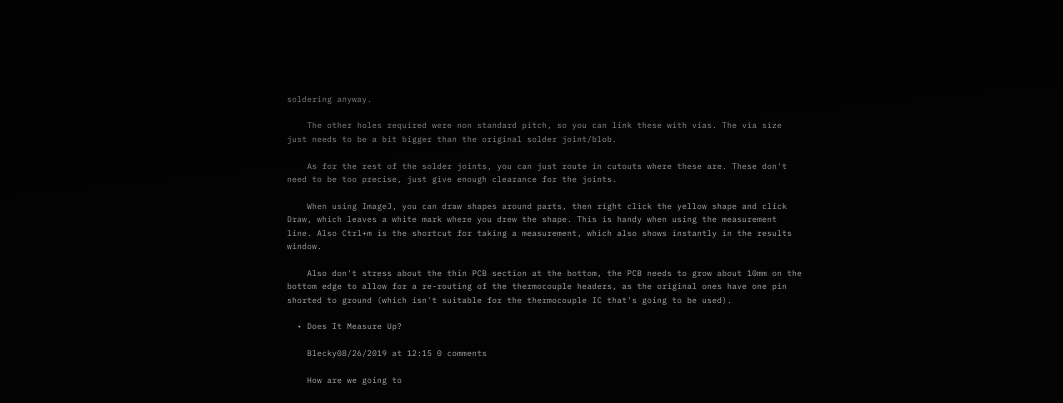soldering anyway.

    The other holes required were non standard pitch, so you can link these with vias. The via size just needs to be a bit bigger than the original solder joint/blob.

    As for the rest of the solder joints, you can just route in cutouts where these are. These don't need to be too precise, just give enough clearance for the joints.

    When using ImageJ, you can draw shapes around parts, then right click the yellow shape and click Draw, which leaves a white mark where you drew the shape. This is handy when using the measurement line. Also Ctrl+m is the shortcut for taking a measurement, which also shows instantly in the results window.

    Also don't stress about the thin PCB section at the bottom, the PCB needs to grow about 10mm on the bottom edge to allow for a re-routing of the thermocouple headers, as the original ones have one pin shorted to ground (which isn't suitable for the thermocouple IC that's going to be used).

  • Does It Measure Up?

    Blecky08/26/2019 at 12:15 0 comments

    How are we going to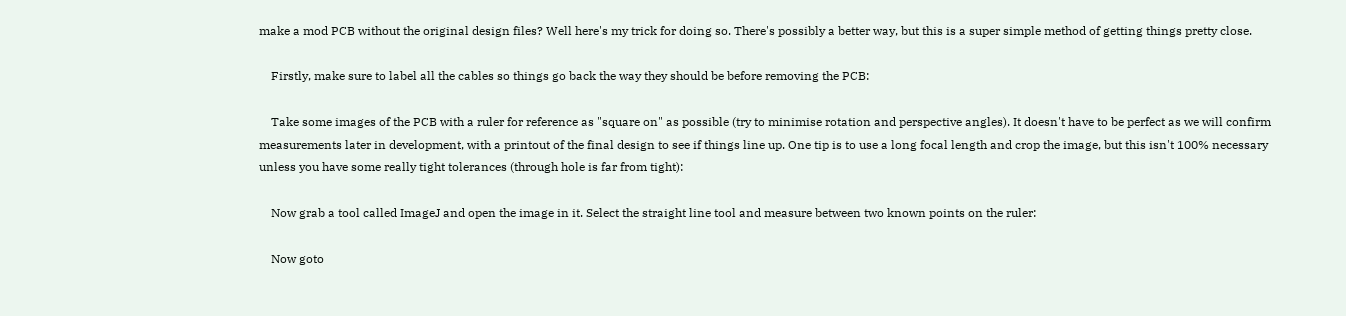make a mod PCB without the original design files? Well here's my trick for doing so. There's possibly a better way, but this is a super simple method of getting things pretty close.

    Firstly, make sure to label all the cables so things go back the way they should be before removing the PCB:

    Take some images of the PCB with a ruler for reference as "square on" as possible (try to minimise rotation and perspective angles). It doesn't have to be perfect as we will confirm measurements later in development, with a printout of the final design to see if things line up. One tip is to use a long focal length and crop the image, but this isn't 100% necessary unless you have some really tight tolerances (through hole is far from tight):

    Now grab a tool called ImageJ and open the image in it. Select the straight line tool and measure between two known points on the ruler:

    Now goto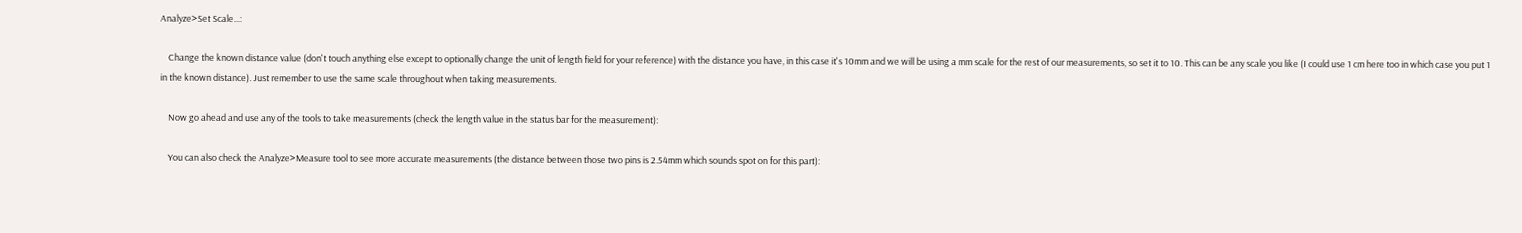Analyze>Set Scale...:

    Change the known distance value (don't touch anything else except to optionally change the unit of length field for your reference) with the distance you have, in this case it's 10mm and we will be using a mm scale for the rest of our measurements, so set it to 10. This can be any scale you like (I could use 1 cm here too in which case you put 1 in the known distance). Just remember to use the same scale throughout when taking measurements.

    Now go ahead and use any of the tools to take measurements (check the length value in the status bar for the measurement):

    You can also check the Analyze>Measure tool to see more accurate measurements (the distance between those two pins is 2.54mm which sounds spot on for this part):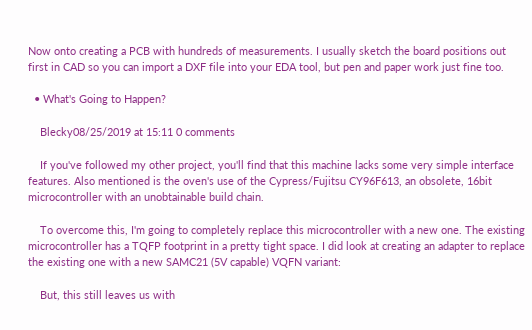Now onto creating a PCB with hundreds of measurements. I usually sketch the board positions out first in CAD so you can import a DXF file into your EDA tool, but pen and paper work just fine too.

  • What's Going to Happen?

    Blecky08/25/2019 at 15:11 0 comments

    If you've followed my other project, you'll find that this machine lacks some very simple interface features. Also mentioned is the oven's use of the Cypress/Fujitsu CY96F613, an obsolete, 16bit microcontroller with an unobtainable build chain.

    To overcome this, I'm going to completely replace this microcontroller with a new one. The existing microcontroller has a TQFP footprint in a pretty tight space. I did look at creating an adapter to replace the existing one with a new SAMC21 (5V capable) VQFN variant:

    But, this still leaves us with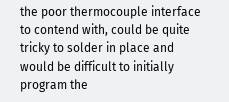the poor thermocouple interface to contend with, could be quite tricky to solder in place and would be difficult to initially program the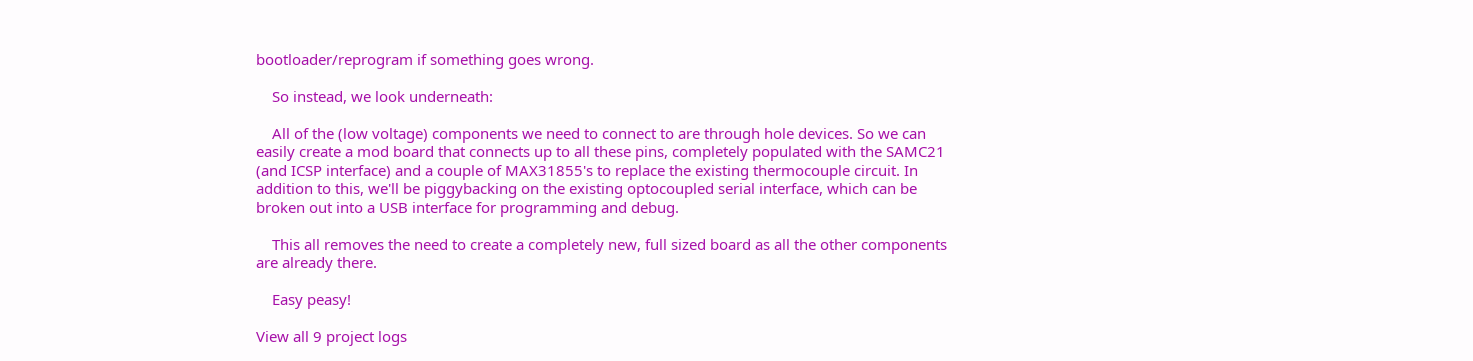bootloader/reprogram if something goes wrong.

    So instead, we look underneath:

    All of the (low voltage) components we need to connect to are through hole devices. So we can easily create a mod board that connects up to all these pins, completely populated with the SAMC21 (and ICSP interface) and a couple of MAX31855's to replace the existing thermocouple circuit. In addition to this, we'll be piggybacking on the existing optocoupled serial interface, which can be broken out into a USB interface for programming and debug.

    This all removes the need to create a completely new, full sized board as all the other components are already there.

    Easy peasy!

View all 9 project logs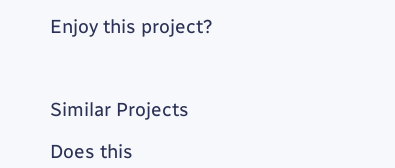Enjoy this project?



Similar Projects

Does this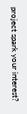project spark your interest?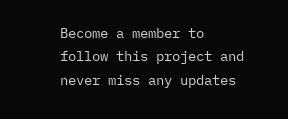Become a member to follow this project and never miss any updates